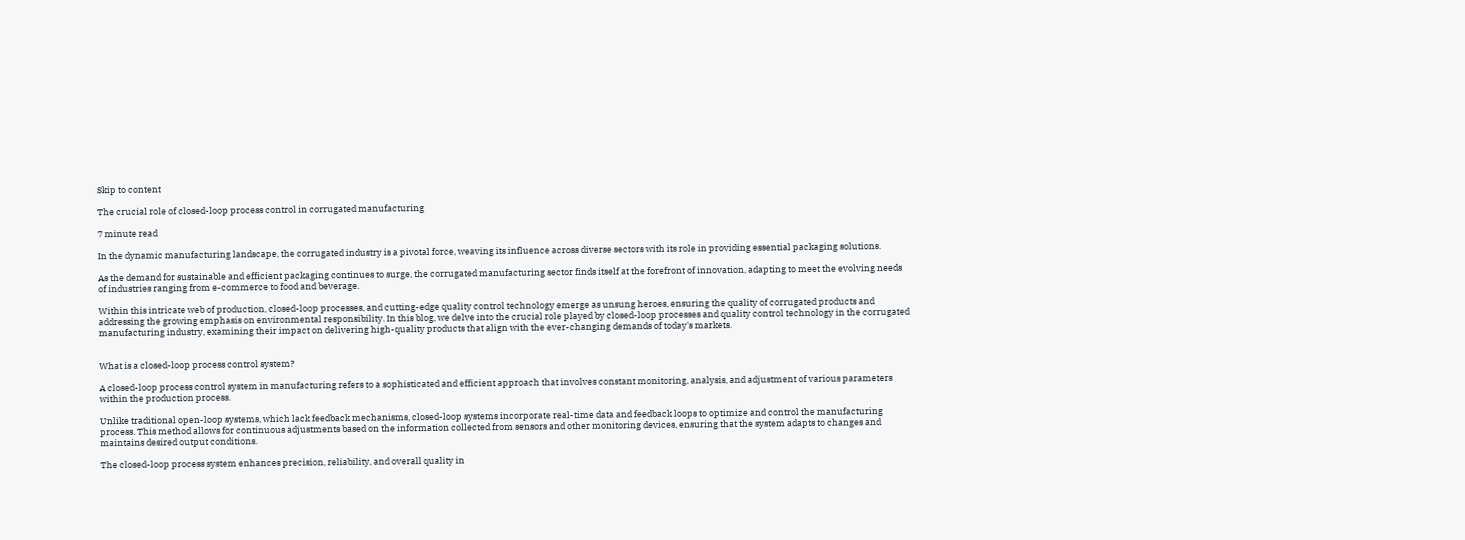Skip to content

The crucial role of closed-loop process control in corrugated manufacturing

7 minute read

In the dynamic manufacturing landscape, the corrugated industry is a pivotal force, weaving its influence across diverse sectors with its role in providing essential packaging solutions.

As the demand for sustainable and efficient packaging continues to surge, the corrugated manufacturing sector finds itself at the forefront of innovation, adapting to meet the evolving needs of industries ranging from e-commerce to food and beverage.

Within this intricate web of production, closed-loop processes, and cutting-edge quality control technology emerge as unsung heroes, ensuring the quality of corrugated products and addressing the growing emphasis on environmental responsibility. In this blog, we delve into the crucial role played by closed-loop processes and quality control technology in the corrugated manufacturing industry, examining their impact on delivering high-quality products that align with the ever-changing demands of today's markets.


What is a closed-loop process control system?

A closed-loop process control system in manufacturing refers to a sophisticated and efficient approach that involves constant monitoring, analysis, and adjustment of various parameters within the production process.

Unlike traditional open-loop systems, which lack feedback mechanisms, closed-loop systems incorporate real-time data and feedback loops to optimize and control the manufacturing process. This method allows for continuous adjustments based on the information collected from sensors and other monitoring devices, ensuring that the system adapts to changes and maintains desired output conditions.

The closed-loop process system enhances precision, reliability, and overall quality in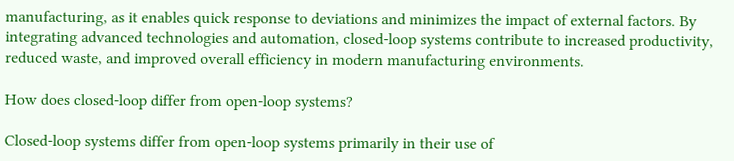manufacturing, as it enables quick response to deviations and minimizes the impact of external factors. By integrating advanced technologies and automation, closed-loop systems contribute to increased productivity, reduced waste, and improved overall efficiency in modern manufacturing environments.

How does closed-loop differ from open-loop systems?

Closed-loop systems differ from open-loop systems primarily in their use of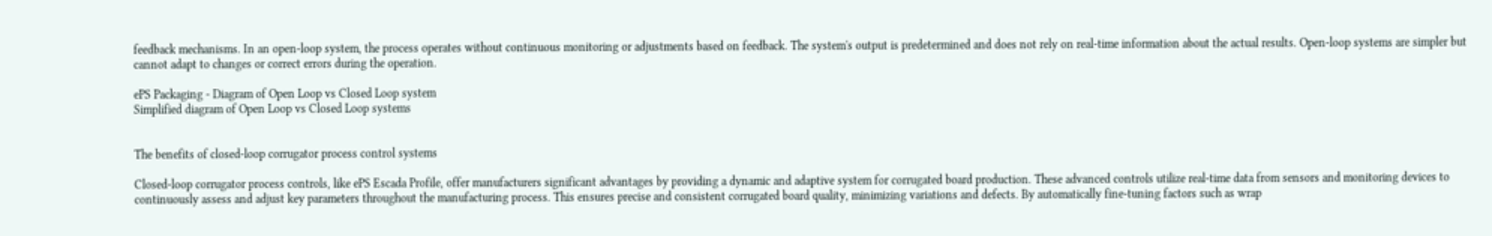feedback mechanisms. In an open-loop system, the process operates without continuous monitoring or adjustments based on feedback. The system's output is predetermined and does not rely on real-time information about the actual results. Open-loop systems are simpler but cannot adapt to changes or correct errors during the operation.

ePS Packaging - Diagram of Open Loop vs Closed Loop system
Simplified diagram of Open Loop vs Closed Loop systems


The benefits of closed-loop corrugator process control systems

Closed-loop corrugator process controls, like ePS Escada Profile, offer manufacturers significant advantages by providing a dynamic and adaptive system for corrugated board production. These advanced controls utilize real-time data from sensors and monitoring devices to continuously assess and adjust key parameters throughout the manufacturing process. This ensures precise and consistent corrugated board quality, minimizing variations and defects. By automatically fine-tuning factors such as wrap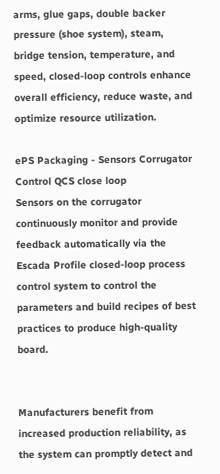arms, glue gaps, double backer pressure (shoe system), steam, bridge tension, temperature, and speed, closed-loop controls enhance overall efficiency, reduce waste, and optimize resource utilization.

ePS Packaging - Sensors Corrugator Control QCS close loop
Sensors on the corrugator continuously monitor and provide feedback automatically via the Escada Profile closed-loop process control system to control the parameters and build recipes of best practices to produce high-quality board.


Manufacturers benefit from increased production reliability, as the system can promptly detect and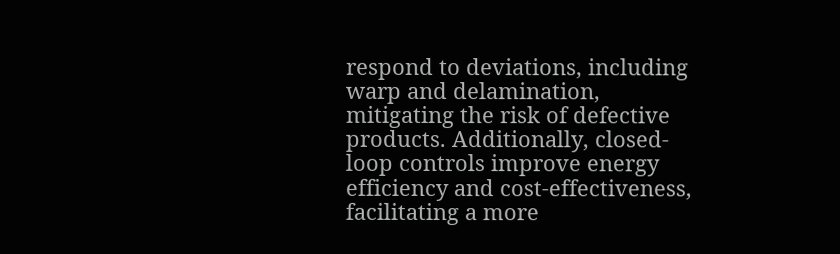respond to deviations, including warp and delamination, mitigating the risk of defective products. Additionally, closed-loop controls improve energy efficiency and cost-effectiveness, facilitating a more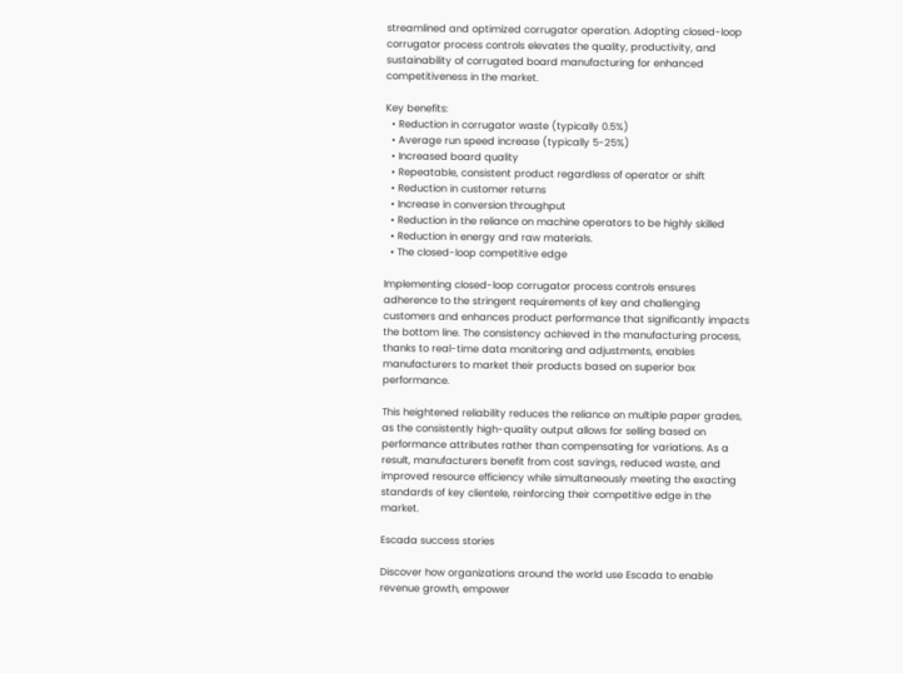streamlined and optimized corrugator operation. Adopting closed-loop corrugator process controls elevates the quality, productivity, and sustainability of corrugated board manufacturing for enhanced competitiveness in the market.

Key benefits:
  • Reduction in corrugator waste (typically 0.5%)
  • Average run speed increase (typically 5-25%)
  • Increased board quality
  • Repeatable, consistent product regardless of operator or shift
  • Reduction in customer returns
  • Increase in conversion throughput
  • Reduction in the reliance on machine operators to be highly skilled
  • Reduction in energy and raw materials.
  • The closed-loop competitive edge

Implementing closed-loop corrugator process controls ensures adherence to the stringent requirements of key and challenging customers and enhances product performance that significantly impacts the bottom line. The consistency achieved in the manufacturing process, thanks to real-time data monitoring and adjustments, enables manufacturers to market their products based on superior box performance.

This heightened reliability reduces the reliance on multiple paper grades, as the consistently high-quality output allows for selling based on performance attributes rather than compensating for variations. As a result, manufacturers benefit from cost savings, reduced waste, and improved resource efficiency while simultaneously meeting the exacting standards of key clientele, reinforcing their competitive edge in the market.

Escada success stories

Discover how organizations around the world use Escada to enable revenue growth, empower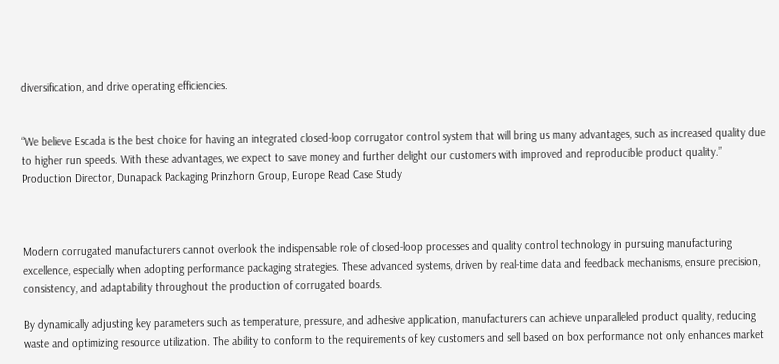diversification, and drive operating efficiencies.


“We believe Escada is the best choice for having an integrated closed-loop corrugator control system that will bring us many advantages, such as increased quality due to higher run speeds. With these advantages, we expect to save money and further delight our customers with improved and reproducible product quality.”
Production Director, Dunapack Packaging Prinzhorn Group, Europe Read Case Study



Modern corrugated manufacturers cannot overlook the indispensable role of closed-loop processes and quality control technology in pursuing manufacturing excellence, especially when adopting performance packaging strategies. These advanced systems, driven by real-time data and feedback mechanisms, ensure precision, consistency, and adaptability throughout the production of corrugated boards.

By dynamically adjusting key parameters such as temperature, pressure, and adhesive application, manufacturers can achieve unparalleled product quality, reducing waste and optimizing resource utilization. The ability to conform to the requirements of key customers and sell based on box performance not only enhances market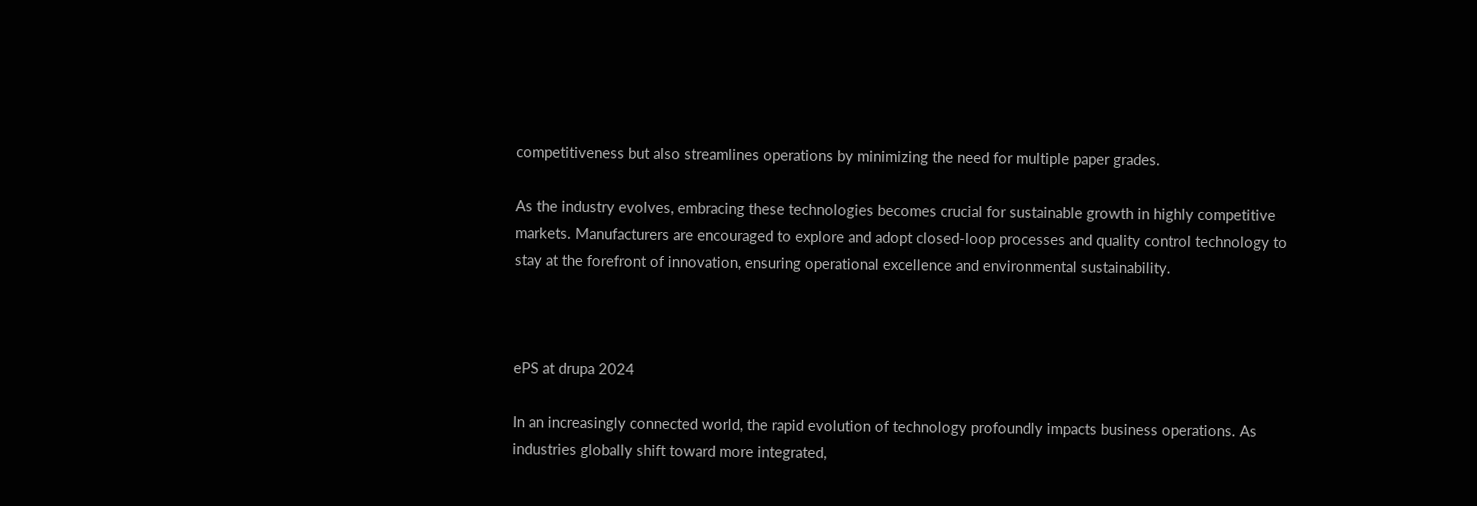competitiveness but also streamlines operations by minimizing the need for multiple paper grades.

As the industry evolves, embracing these technologies becomes crucial for sustainable growth in highly competitive markets. Manufacturers are encouraged to explore and adopt closed-loop processes and quality control technology to stay at the forefront of innovation, ensuring operational excellence and environmental sustainability.



ePS at drupa 2024

In an increasingly connected world, the rapid evolution of technology profoundly impacts business operations. As industries globally shift toward more integrated,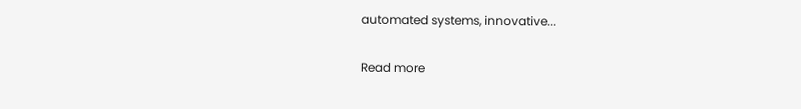automated systems, innovative...

Read more